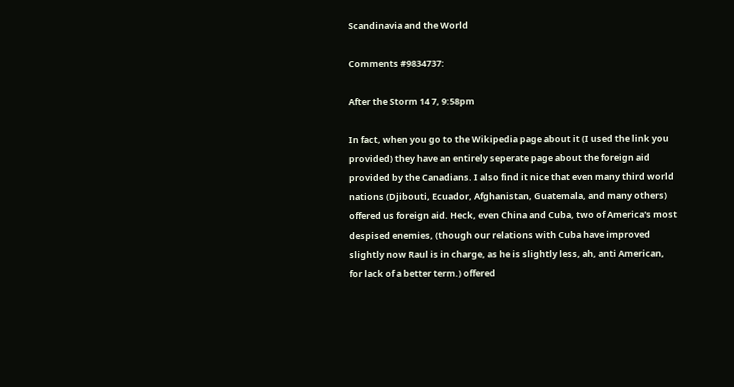Scandinavia and the World

Comments #9834737:

After the Storm 14 7, 9:58pm

In fact, when you go to the Wikipedia page about it (I used the link you provided) they have an entirely seperate page about the foreign aid provided by the Canadians. I also find it nice that even many third world nations (Djibouti, Ecuador, Afghanistan, Guatemala, and many others) offered us foreign aid. Heck, even China and Cuba, two of America's most despised enemies, (though our relations with Cuba have improved slightly now Raul is in charge, as he is slightly less, ah, anti American, for lack of a better term.) offered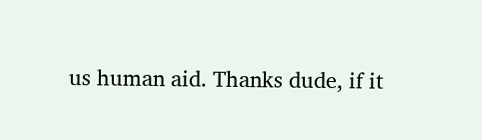us human aid. Thanks dude, if it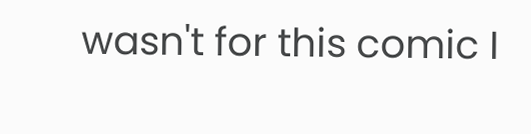wasn't for this comic I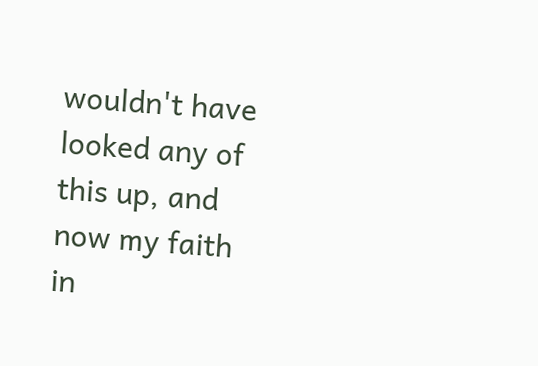wouldn't have looked any of this up, and now my faith in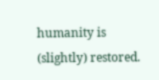humanity is (slightly) restored.